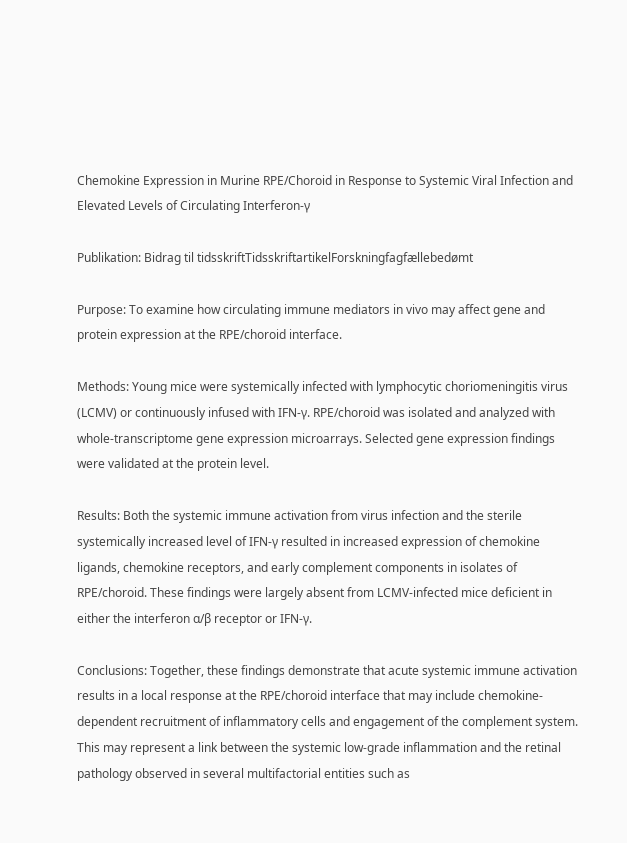Chemokine Expression in Murine RPE/Choroid in Response to Systemic Viral Infection and Elevated Levels of Circulating Interferon-γ

Publikation: Bidrag til tidsskriftTidsskriftartikelForskningfagfællebedømt

Purpose: To examine how circulating immune mediators in vivo may affect gene and protein expression at the RPE/choroid interface.

Methods: Young mice were systemically infected with lymphocytic choriomeningitis virus (LCMV) or continuously infused with IFN-γ. RPE/choroid was isolated and analyzed with whole-transcriptome gene expression microarrays. Selected gene expression findings were validated at the protein level.

Results: Both the systemic immune activation from virus infection and the sterile systemically increased level of IFN-γ resulted in increased expression of chemokine ligands, chemokine receptors, and early complement components in isolates of RPE/choroid. These findings were largely absent from LCMV-infected mice deficient in either the interferon α/β receptor or IFN-γ.

Conclusions: Together, these findings demonstrate that acute systemic immune activation results in a local response at the RPE/choroid interface that may include chemokine-dependent recruitment of inflammatory cells and engagement of the complement system. This may represent a link between the systemic low-grade inflammation and the retinal pathology observed in several multifactorial entities such as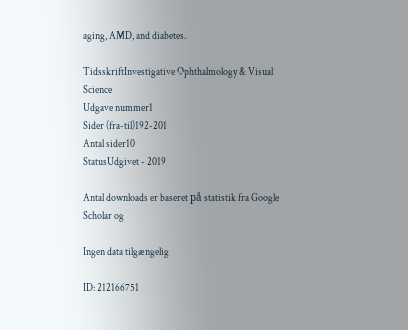aging, AMD, and diabetes.

TidsskriftInvestigative Ophthalmology & Visual Science
Udgave nummer1
Sider (fra-til)192-201
Antal sider10
StatusUdgivet - 2019

Antal downloads er baseret på statistik fra Google Scholar og

Ingen data tilgængelig

ID: 212166751